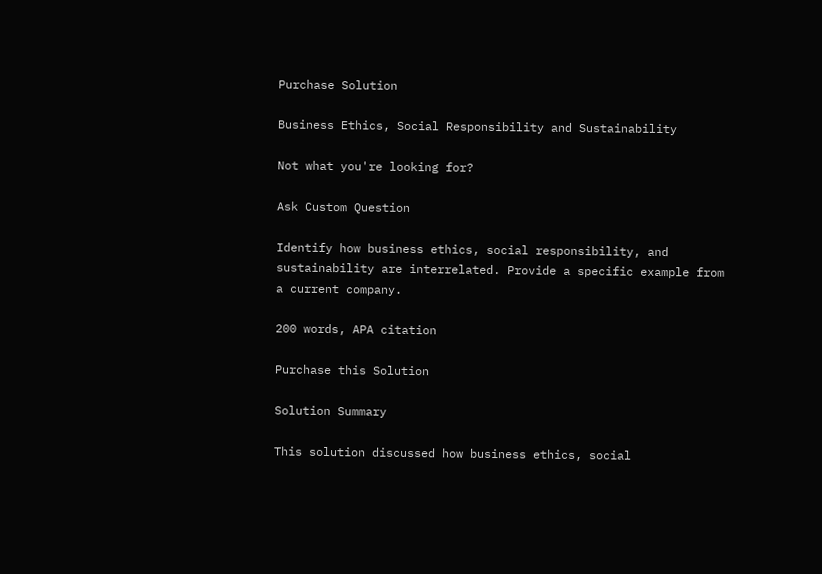Purchase Solution

Business Ethics, Social Responsibility and Sustainability

Not what you're looking for?

Ask Custom Question

Identify how business ethics, social responsibility, and sustainability are interrelated. Provide a specific example from a current company.

200 words, APA citation

Purchase this Solution

Solution Summary

This solution discussed how business ethics, social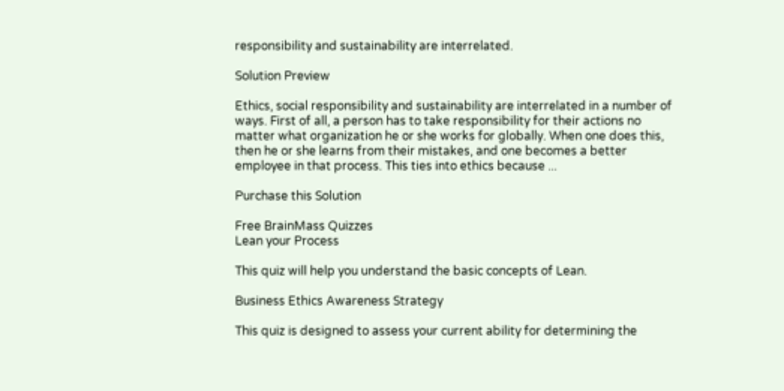responsibility and sustainability are interrelated.

Solution Preview

Ethics, social responsibility and sustainability are interrelated in a number of ways. First of all, a person has to take responsibility for their actions no matter what organization he or she works for globally. When one does this, then he or she learns from their mistakes, and one becomes a better employee in that process. This ties into ethics because ...

Purchase this Solution

Free BrainMass Quizzes
Lean your Process

This quiz will help you understand the basic concepts of Lean.

Business Ethics Awareness Strategy

This quiz is designed to assess your current ability for determining the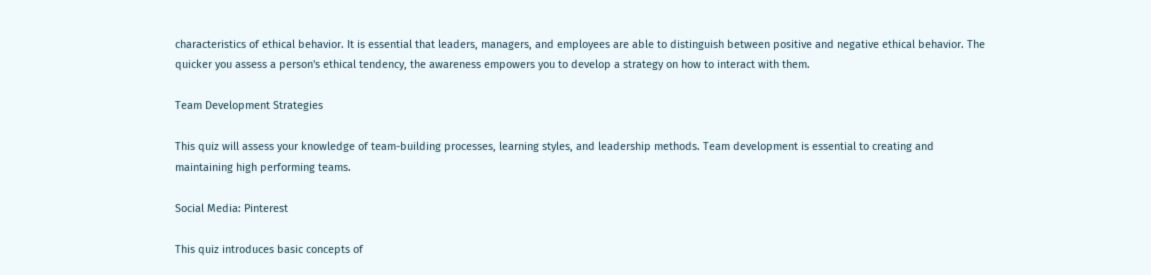characteristics of ethical behavior. It is essential that leaders, managers, and employees are able to distinguish between positive and negative ethical behavior. The quicker you assess a person's ethical tendency, the awareness empowers you to develop a strategy on how to interact with them.

Team Development Strategies

This quiz will assess your knowledge of team-building processes, learning styles, and leadership methods. Team development is essential to creating and maintaining high performing teams.

Social Media: Pinterest

This quiz introduces basic concepts of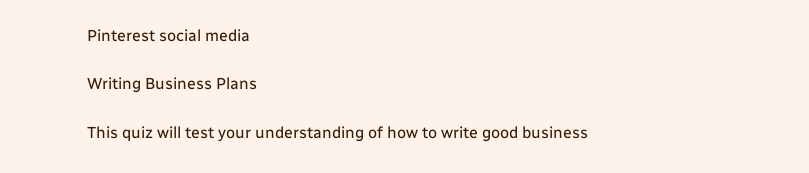Pinterest social media

Writing Business Plans

This quiz will test your understanding of how to write good business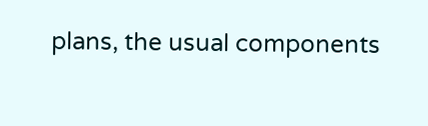plans, the usual components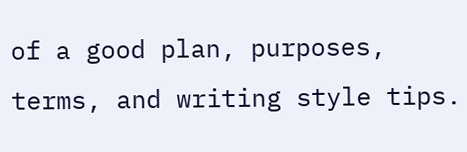of a good plan, purposes, terms, and writing style tips.